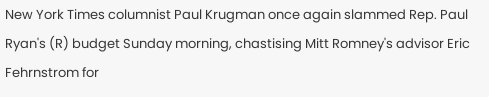New York Times columnist Paul Krugman once again slammed Rep. Paul Ryan's (R) budget Sunday morning, chastising Mitt Romney's advisor Eric Fehrnstrom for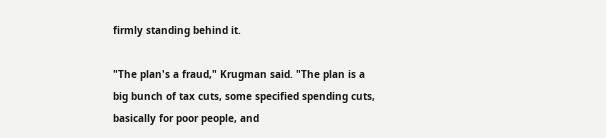firmly standing behind it.

"The plan's a fraud," Krugman said. "The plan is a big bunch of tax cuts, some specified spending cuts, basically for poor people, and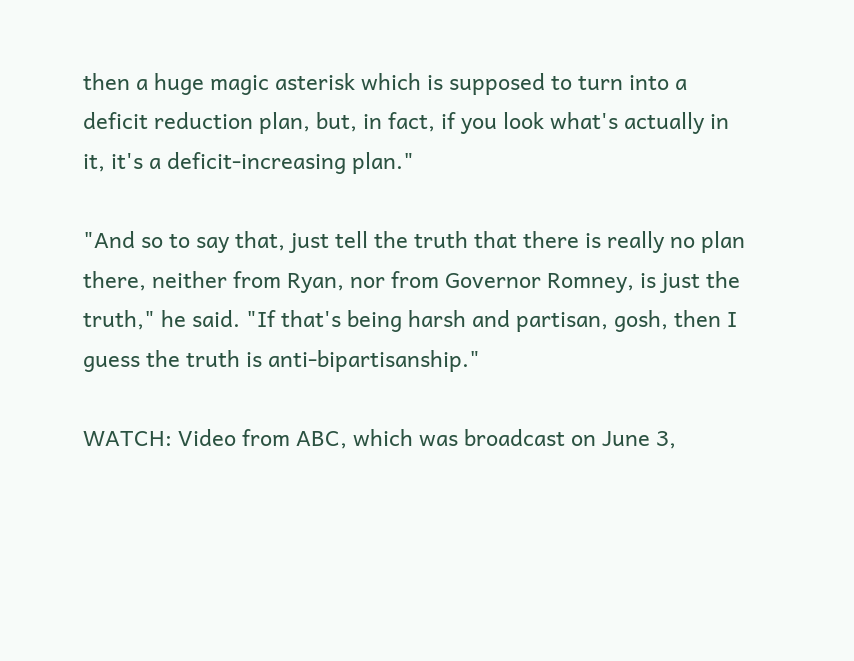then a huge magic asterisk which is supposed to turn into a deficit reduction plan, but, in fact, if you look what's actually in it, it's a deficit-increasing plan."

"And so to say that, just tell the truth that there is really no plan there, neither from Ryan, nor from Governor Romney, is just the truth," he said. "If that's being harsh and partisan, gosh, then I guess the truth is anti-bipartisanship."

WATCH: Video from ABC, which was broadcast on June 3,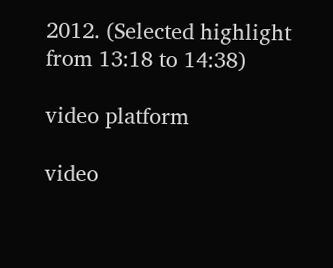2012. (Selected highlight from 13:18 to 14:38)

video platform

video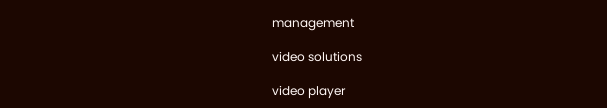management

video solutions

video player